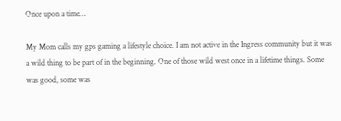Once upon a time…

My Mom calls my gps gaming a lifestyle choice. I am not active in the Ingress community but it was a wild thing to be part of in the beginning. One of those wild west once in a lifetime things. Some was good, some was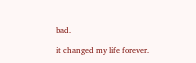bad.

it changed my life forever.